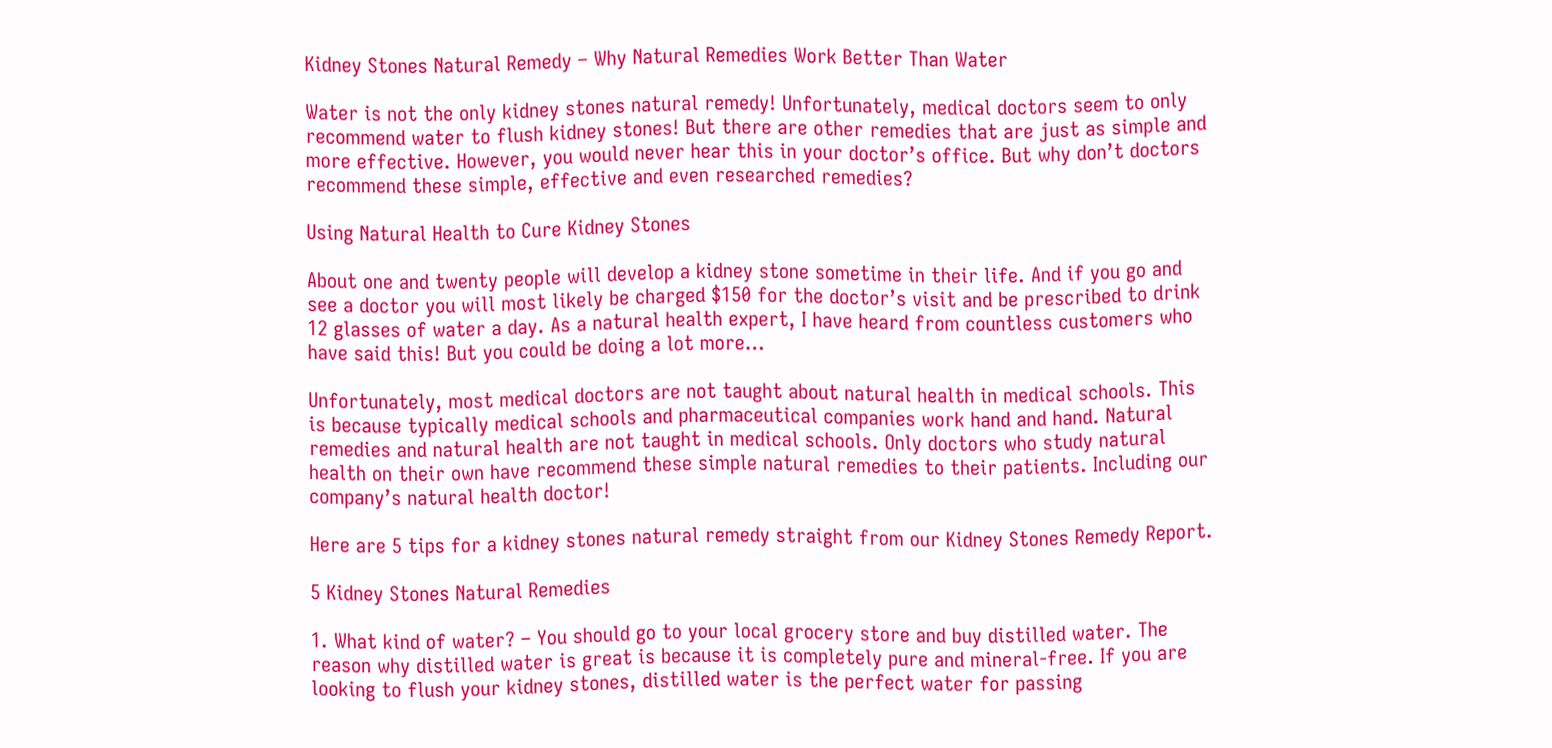Kidney Stones Natural Remedy – Why Natural Remedies Work Better Than Water

Water is not the only kidney stones natural remedy! Unfortunately, medical doctors seem to only recommend water to flush kidney stones! But there are other remedies that are just as simple and more effective. However, you would never hear this in your doctor’s office. But why don’t doctors recommend these simple, effective and even researched remedies?

Using Natural Health to Cure Kidney Stones

About one and twenty people will develop a kidney stone sometime in their life. And if you go and see a doctor you will most likely be charged $150 for the doctor’s visit and be prescribed to drink 12 glasses of water a day. As a natural health expert, I have heard from countless customers who have said this! But you could be doing a lot more…

Unfortunately, most medical doctors are not taught about natural health in medical schools. This is because typically medical schools and pharmaceutical companies work hand and hand. Natural remedies and natural health are not taught in medical schools. Only doctors who study natural health on their own have recommend these simple natural remedies to their patients. Including our company’s natural health doctor!

Here are 5 tips for a kidney stones natural remedy straight from our Kidney Stones Remedy Report.

5 Kidney Stones Natural Remedies

1. What kind of water? – You should go to your local grocery store and buy distilled water. The reason why distilled water is great is because it is completely pure and mineral-free. If you are looking to flush your kidney stones, distilled water is the perfect water for passing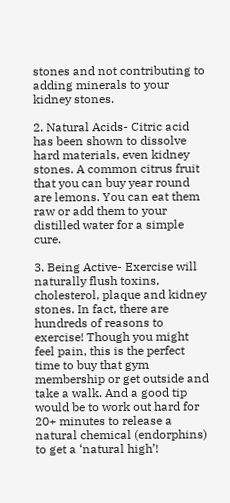stones and not contributing to adding minerals to your kidney stones.

2. Natural Acids- Citric acid has been shown to dissolve hard materials, even kidney stones. A common citrus fruit that you can buy year round are lemons. You can eat them raw or add them to your distilled water for a simple cure.

3. Being Active- Exercise will naturally flush toxins, cholesterol, plaque and kidney stones. In fact, there are hundreds of reasons to exercise! Though you might feel pain, this is the perfect time to buy that gym membership or get outside and take a walk. And a good tip would be to work out hard for 20+ minutes to release a natural chemical (endorphins) to get a ‘natural high’!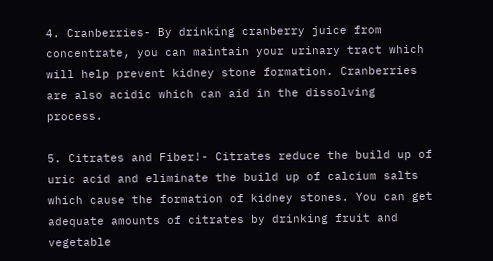4. Cranberries- By drinking cranberry juice from concentrate, you can maintain your urinary tract which will help prevent kidney stone formation. Cranberries are also acidic which can aid in the dissolving process.

5. Citrates and Fiber!- Citrates reduce the build up of uric acid and eliminate the build up of calcium salts which cause the formation of kidney stones. You can get adequate amounts of citrates by drinking fruit and vegetable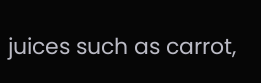juices such as carrot,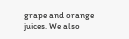grape and orange juices. We also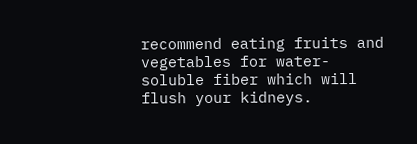recommend eating fruits and vegetables for water-soluble fiber which will flush your kidneys.